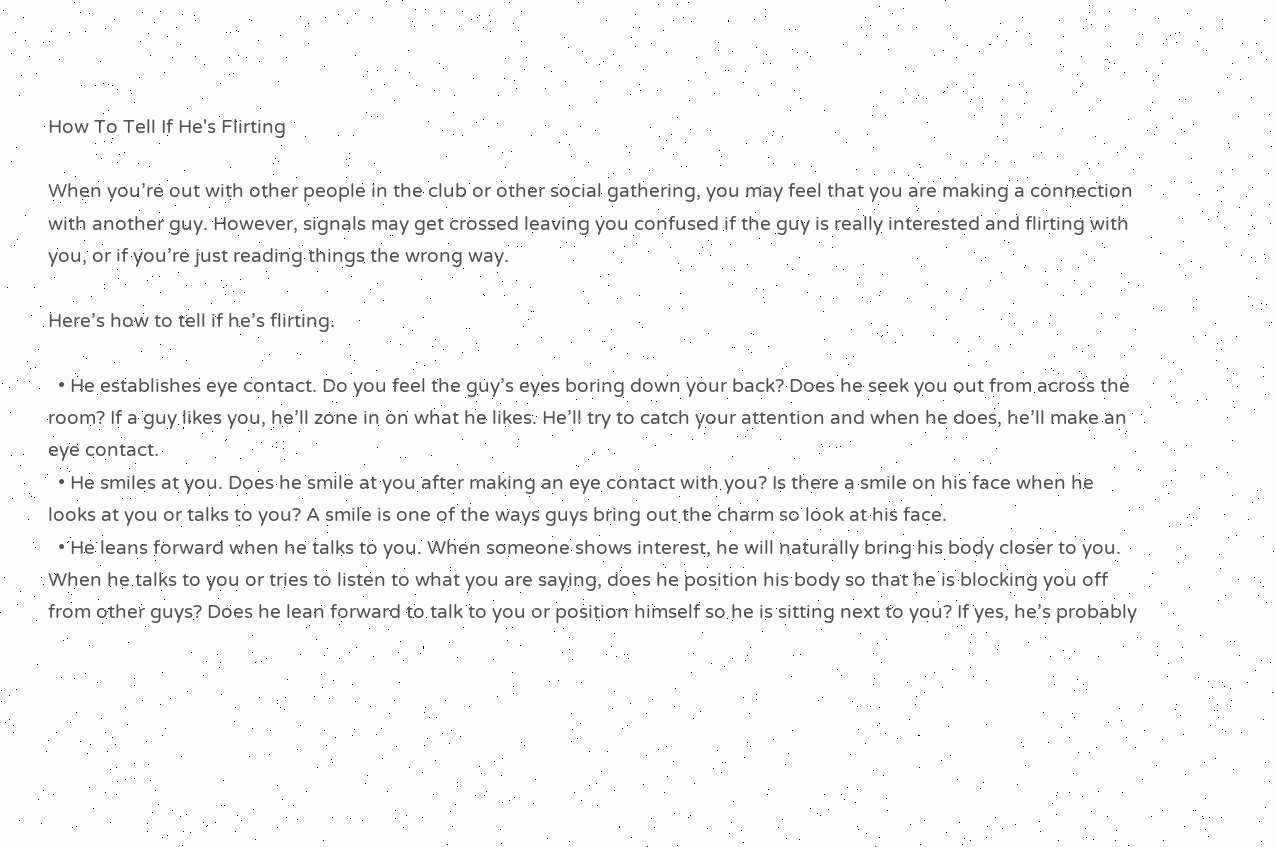How To Tell If He's Flirting

When you’re out with other people in the club or other social gathering, you may feel that you are making a connection with another guy. However, signals may get crossed leaving you confused if the guy is really interested and flirting with you, or if you’re just reading things the wrong way.

Here’s how to tell if he’s flirting.

  • He establishes eye contact. Do you feel the guy’s eyes boring down your back? Does he seek you out from across the room? If a guy likes you, he’ll zone in on what he likes. He’ll try to catch your attention and when he does, he’ll make an eye contact.
  • He smiles at you. Does he smile at you after making an eye contact with you? Is there a smile on his face when he looks at you or talks to you? A smile is one of the ways guys bring out the charm so look at his face.
  • He leans forward when he talks to you. When someone shows interest, he will naturally bring his body closer to you. When he talks to you or tries to listen to what you are saying, does he position his body so that he is blocking you off from other guys? Does he lean forward to talk to you or position himself so he is sitting next to you? If yes, he’s probably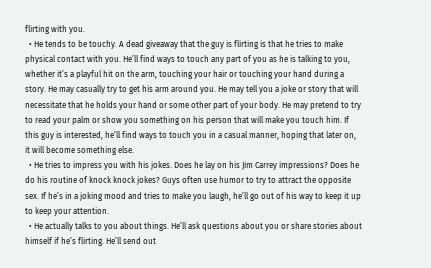flirting with you.
  • He tends to be touchy. A dead giveaway that the guy is flirting is that he tries to make physical contact with you. He’ll find ways to touch any part of you as he is talking to you, whether it’s a playful hit on the arm, touching your hair or touching your hand during a story. He may casually try to get his arm around you. He may tell you a joke or story that will necessitate that he holds your hand or some other part of your body. He may pretend to try to read your palm or show you something on his person that will make you touch him. If this guy is interested, he’ll find ways to touch you in a casual manner, hoping that later on, it will become something else.
  • He tries to impress you with his jokes. Does he lay on his Jim Carrey impressions? Does he do his routine of knock knock jokes? Guys often use humor to try to attract the opposite sex. If he’s in a joking mood and tries to make you laugh, he’ll go out of his way to keep it up to keep your attention.
  • He actually talks to you about things. He’ll ask questions about you or share stories about himself if he’s flirting. He’ll send out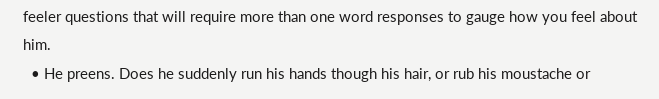feeler questions that will require more than one word responses to gauge how you feel about him.
  • He preens. Does he suddenly run his hands though his hair, or rub his moustache or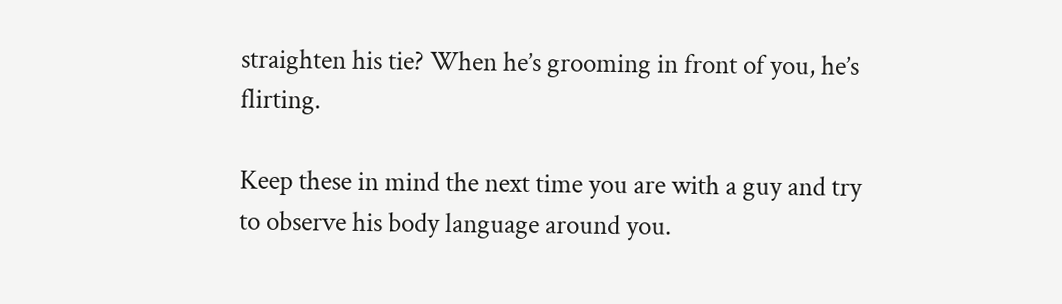straighten his tie? When he’s grooming in front of you, he’s flirting.

Keep these in mind the next time you are with a guy and try to observe his body language around you.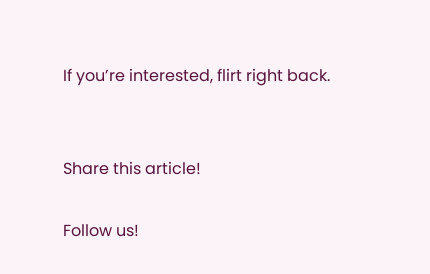If you’re interested, flirt right back.


Share this article!

Follow us!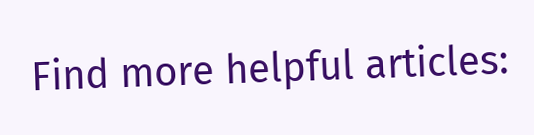Find more helpful articles: